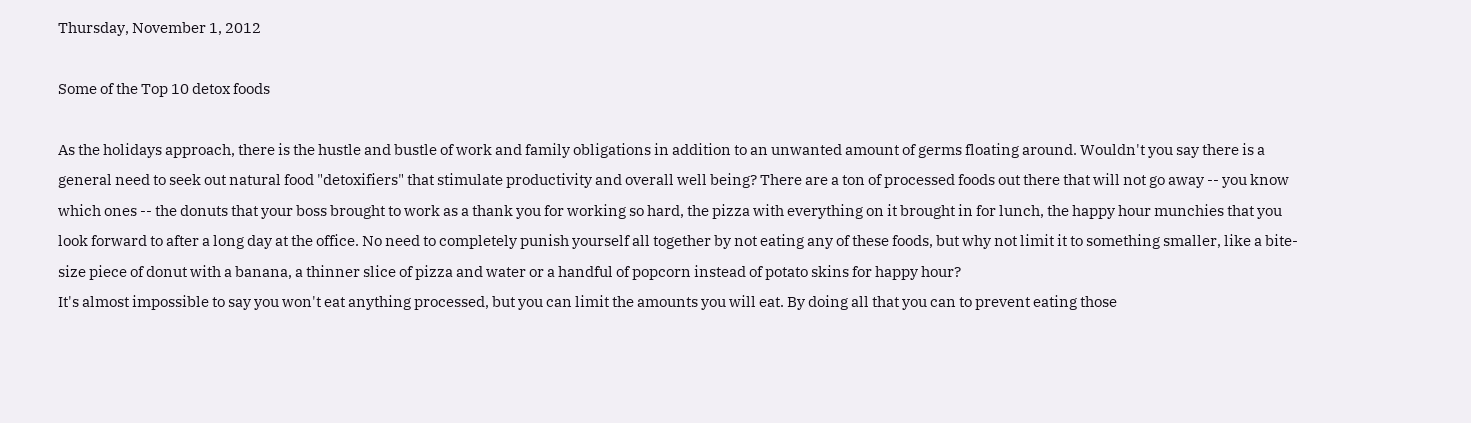Thursday, November 1, 2012

Some of the Top 10 detox foods

As the holidays approach, there is the hustle and bustle of work and family obligations in addition to an unwanted amount of germs floating around. Wouldn't you say there is a general need to seek out natural food "detoxifiers" that stimulate productivity and overall well being? There are a ton of processed foods out there that will not go away -- you know which ones -- the donuts that your boss brought to work as a thank you for working so hard, the pizza with everything on it brought in for lunch, the happy hour munchies that you look forward to after a long day at the office. No need to completely punish yourself all together by not eating any of these foods, but why not limit it to something smaller, like a bite-size piece of donut with a banana, a thinner slice of pizza and water or a handful of popcorn instead of potato skins for happy hour?
It's almost impossible to say you won't eat anything processed, but you can limit the amounts you will eat. By doing all that you can to prevent eating those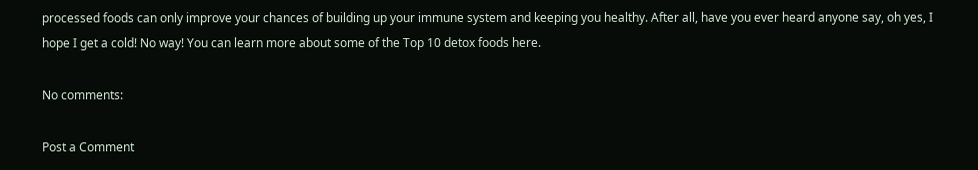processed foods can only improve your chances of building up your immune system and keeping you healthy. After all, have you ever heard anyone say, oh yes, I hope I get a cold! No way! You can learn more about some of the Top 10 detox foods here.

No comments:

Post a Comment